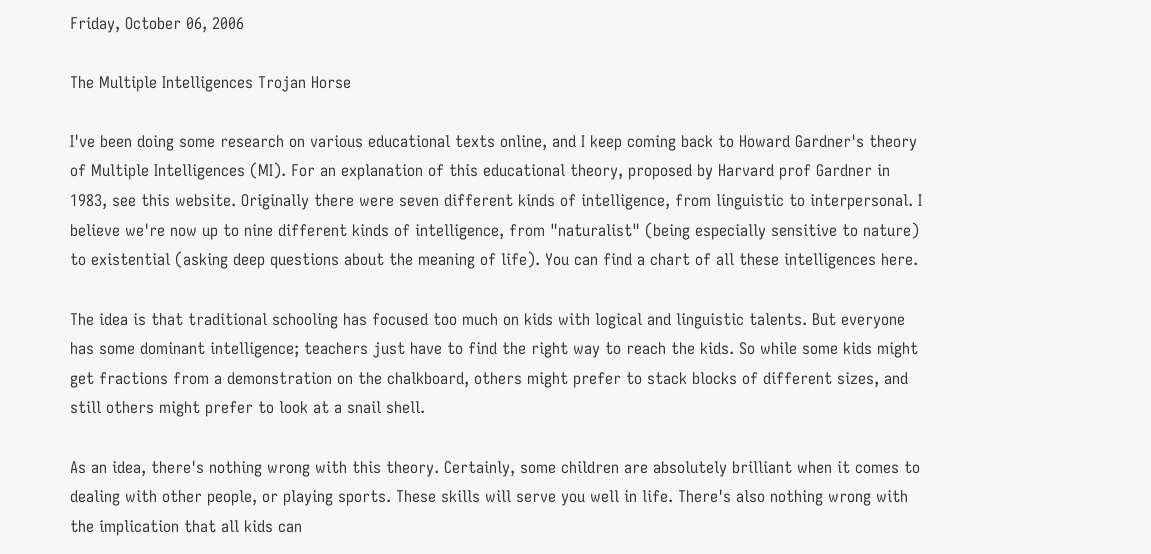Friday, October 06, 2006

The Multiple Intelligences Trojan Horse

I've been doing some research on various educational texts online, and I keep coming back to Howard Gardner's theory of Multiple Intelligences (MI). For an explanation of this educational theory, proposed by Harvard prof Gardner in 1983, see this website. Originally there were seven different kinds of intelligence, from linguistic to interpersonal. I believe we're now up to nine different kinds of intelligence, from "naturalist" (being especially sensitive to nature) to existential (asking deep questions about the meaning of life). You can find a chart of all these intelligences here.

The idea is that traditional schooling has focused too much on kids with logical and linguistic talents. But everyone has some dominant intelligence; teachers just have to find the right way to reach the kids. So while some kids might get fractions from a demonstration on the chalkboard, others might prefer to stack blocks of different sizes, and still others might prefer to look at a snail shell.

As an idea, there's nothing wrong with this theory. Certainly, some children are absolutely brilliant when it comes to dealing with other people, or playing sports. These skills will serve you well in life. There's also nothing wrong with the implication that all kids can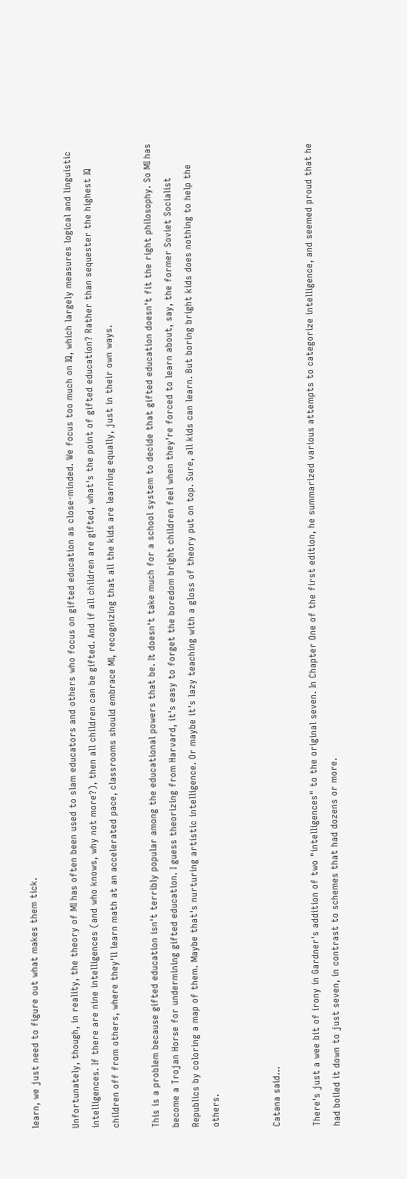learn, we just need to figure out what makes them tick.

Unfortunately, though, in reality, the theory of MI has often been used to slam educators and others who focus on gifted education as close-minded. We focus too much on IQ, which largely measures logical and linguistic intelligences. If there are nine intelligences (and who knows, why not more?), then all children can be gifted. And if all children are gifted, what's the point of gifted education? Rather than sequester the highest IQ children off from others, where they'll learn math at an accelerated pace, classrooms should embrace MI, recognizing that all the kids are learning equally, just in their own ways.

This is a problem because gifted education isn't terribly popular among the educational powers that be. It doesn't take much for a school system to decide that gifted education doesn't fit the right philosophy. So MI has become a Trojan Horse for undermining gifted education. I guess theorizing from Harvard, it's easy to forget the boredom bright children feel when they're forced to learn about, say, the former Soviet Socialist Republics by coloring a map of them. Maybe that's nurturing artistic intelligence. Or maybe it's lazy teaching with a gloss of theory put on top. Sure, all kids can learn. But boring bright kids does nothing to help the others.


Catana said...

There's just a wee bit of irony in Gardner's addition of two "intelligences" to the original seven. In Chapter One of the first edition, he summarized various attempts to categorize intelligence, and seemed proud that he had boiled it down to just seven, in contrast to schemes that had dozens or more.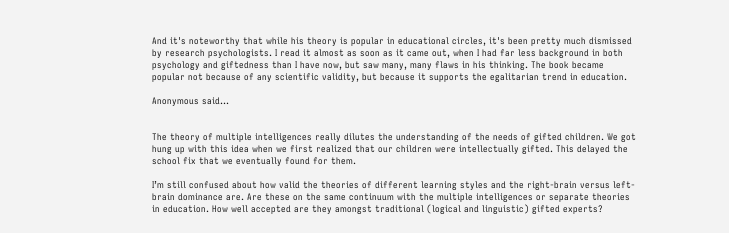And it's noteworthy that while his theory is popular in educational circles, it's been pretty much dismissed by research psychologists. I read it almost as soon as it came out, when I had far less background in both psychology and giftedness than I have now, but saw many, many flaws in his thinking. The book became popular not because of any scientific validity, but because it supports the egalitarian trend in education.

Anonymous said...


The theory of multiple intelligences really dilutes the understanding of the needs of gifted children. We got hung up with this idea when we first realized that our children were intellectually gifted. This delayed the school fix that we eventually found for them.

I’m still confused about how valid the theories of different learning styles and the right-brain versus left-brain dominance are. Are these on the same continuum with the multiple intelligences or separate theories in education. How well accepted are they amongst traditional (logical and linguistic) gifted experts?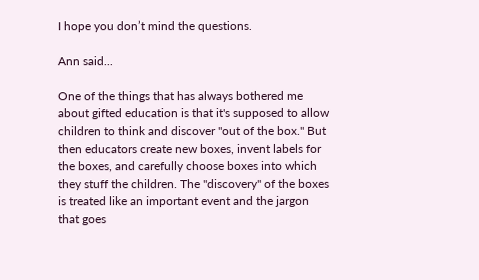I hope you don’t mind the questions.

Ann said...

One of the things that has always bothered me about gifted education is that it's supposed to allow children to think and discover "out of the box." But then educators create new boxes, invent labels for the boxes, and carefully choose boxes into which they stuff the children. The "discovery" of the boxes is treated like an important event and the jargon that goes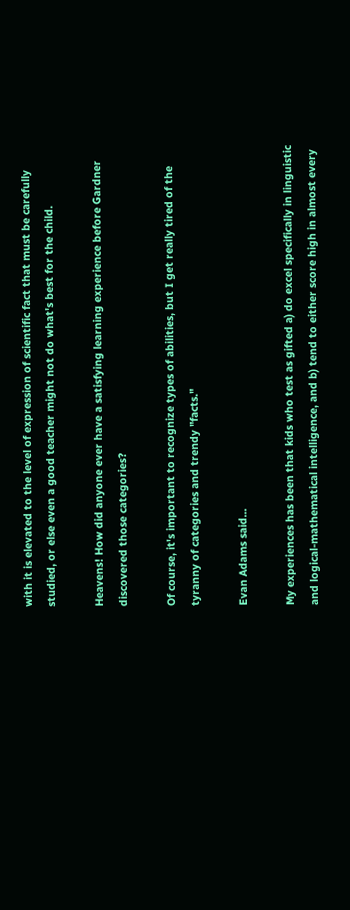with it is elevated to the level of expression of scientific fact that must be carefully studied, or else even a good teacher might not do what's best for the child.

Heavens! How did anyone ever have a satisfying learning experience before Gardner discovered those categories?

Of course, it's important to recognize types of abilities, but I get really tired of the tyranny of categories and trendy "facts."

Evan Adams said...

My experiences has been that kids who test as gifted a) do excel specifically in linguistic and logical-mathematical intelligence, and b) tend to either score high in almost every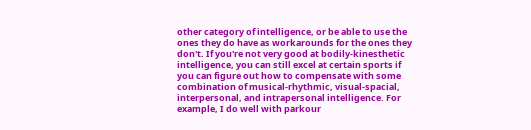other category of intelligence, or be able to use the ones they do have as workarounds for the ones they don't. If you're not very good at bodily-kinesthetic intelligence, you can still excel at certain sports if you can figure out how to compensate with some combination of musical-rhythmic, visual-spacial, interpersonal, and intrapersonal intelligence. For example, I do well with parkour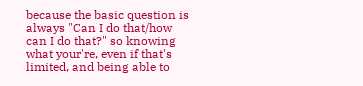because the basic question is always "Can I do that/how can I do that?" so knowing what your're, even if that's limited, and being able to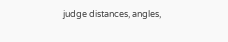judge distances, angles,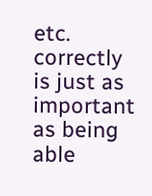etc. correctly is just as important as being able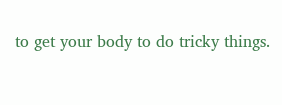to get your body to do tricky things.